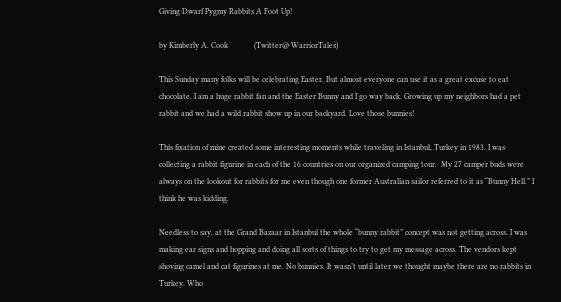Giving Dwarf Pygmy Rabbits A Foot Up!

by Kimberly A. Cook             (Twitter@ WarriorTales)

This Sunday many folks will be celebrating Easter. But almost everyone can use it as a great excuse to eat chocolate. I am a huge rabbit fan and the Easter Bunny and I go way back. Growing up my neighbors had a pet rabbit and we had a wild rabbit show up in our backyard. Love those bunnies!

This fixation of mine created some interesting moments while traveling in Istanbul, Turkey in 1983. I was collecting a rabbit figurine in each of the 16 countries on our organized camping tour.  My 27 camper buds were always on the lookout for rabbits for me even though one former Australian sailor referred to it as “Bunny Hell.” I think he was kidding.

Needless to say, at the Grand Bazaar in Istanbul the whole “bunny rabbit” concept was not getting across. I was making ear signs and hopping and doing all sorts of things to try to get my message across. The vendors kept shoving camel and cat figurines at me. No bunnies. It wasn’t until later we thought maybe there are no rabbits in Turkey. Who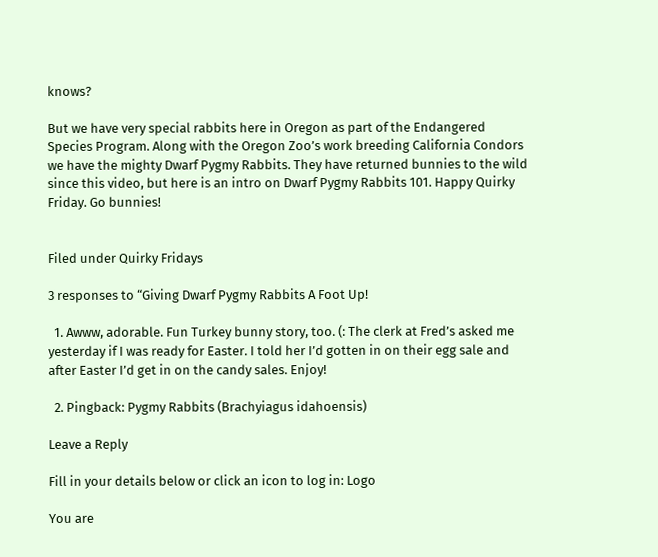knows?

But we have very special rabbits here in Oregon as part of the Endangered Species Program. Along with the Oregon Zoo’s work breeding California Condors we have the mighty Dwarf Pygmy Rabbits. They have returned bunnies to the wild since this video, but here is an intro on Dwarf Pygmy Rabbits 101. Happy Quirky Friday. Go bunnies!


Filed under Quirky Fridays

3 responses to “Giving Dwarf Pygmy Rabbits A Foot Up!

  1. Awww, adorable. Fun Turkey bunny story, too. (: The clerk at Fred’s asked me yesterday if I was ready for Easter. I told her I’d gotten in on their egg sale and after Easter I’d get in on the candy sales. Enjoy!

  2. Pingback: Pygmy Rabbits (Brachyiagus idahoensis)

Leave a Reply

Fill in your details below or click an icon to log in: Logo

You are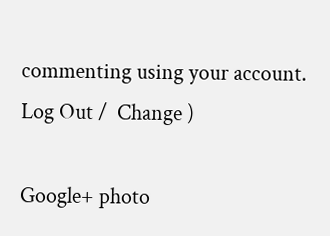commenting using your account. Log Out /  Change )

Google+ photo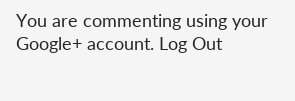You are commenting using your Google+ account. Log Out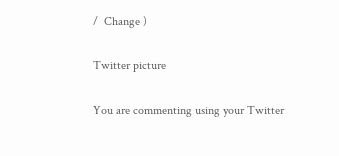/  Change )

Twitter picture

You are commenting using your Twitter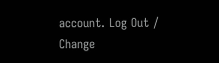account. Log Out /  Change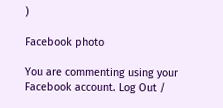)

Facebook photo

You are commenting using your Facebook account. Log Out /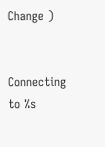Change )


Connecting to %s